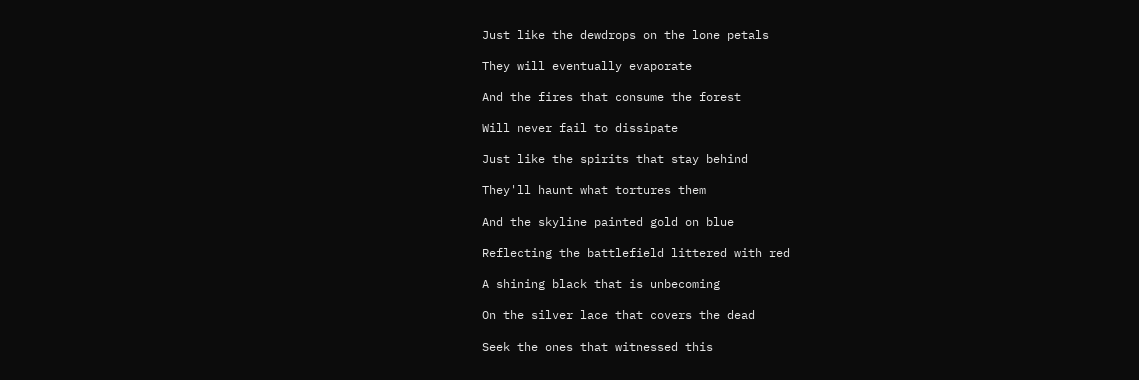Just like the dewdrops on the lone petals

They will eventually evaporate

And the fires that consume the forest

Will never fail to dissipate

Just like the spirits that stay behind

They'll haunt what tortures them

And the skyline painted gold on blue

Reflecting the battlefield littered with red

A shining black that is unbecoming

On the silver lace that covers the dead

Seek the ones that witnessed this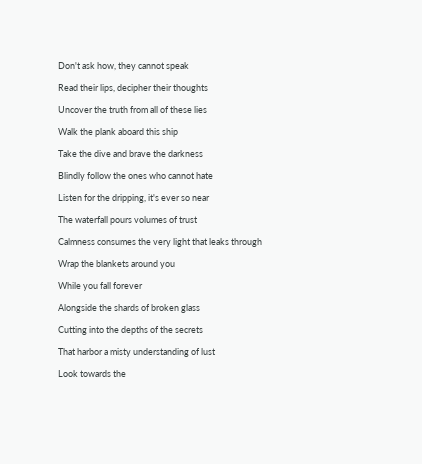Don't ask how, they cannot speak

Read their lips, decipher their thoughts

Uncover the truth from all of these lies

Walk the plank aboard this ship

Take the dive and brave the darkness

Blindly follow the ones who cannot hate

Listen for the dripping, it's ever so near

The waterfall pours volumes of trust

Calmness consumes the very light that leaks through

Wrap the blankets around you

While you fall forever

Alongside the shards of broken glass

Cutting into the depths of the secrets

That harbor a misty understanding of lust

Look towards the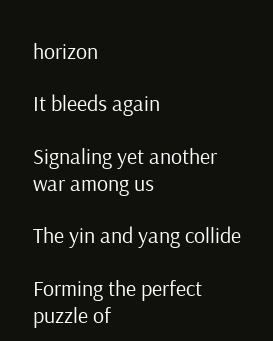horizon

It bleeds again

Signaling yet another war among us

The yin and yang collide

Forming the perfect puzzle of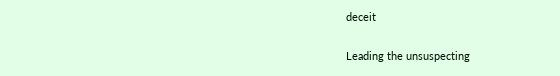deceit

Leading the unsuspecting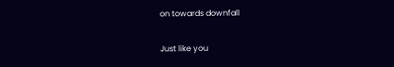on towards downfall

Just like you